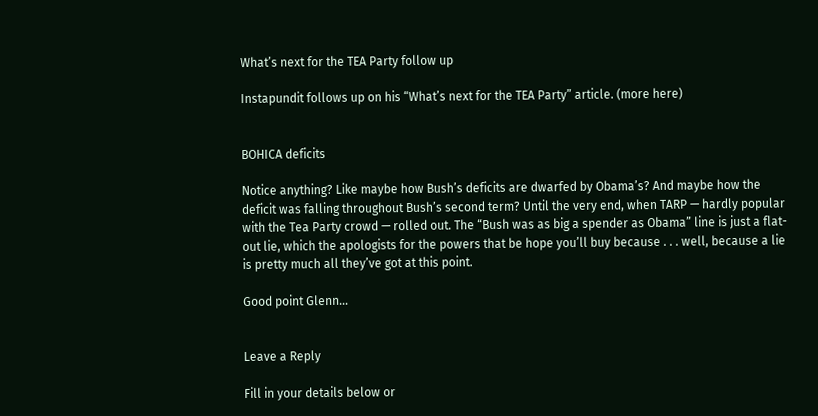What’s next for the TEA Party follow up

Instapundit follows up on his “What’s next for the TEA Party” article. (more here)


BOHICA deficits

Notice anything? Like maybe how Bush’s deficits are dwarfed by Obama’s? And maybe how the deficit was falling throughout Bush’s second term? Until the very end, when TARP — hardly popular with the Tea Party crowd — rolled out. The “Bush was as big a spender as Obama” line is just a flat-out lie, which the apologists for the powers that be hope you’ll buy because . . . well, because a lie is pretty much all they’ve got at this point.

Good point Glenn…


Leave a Reply

Fill in your details below or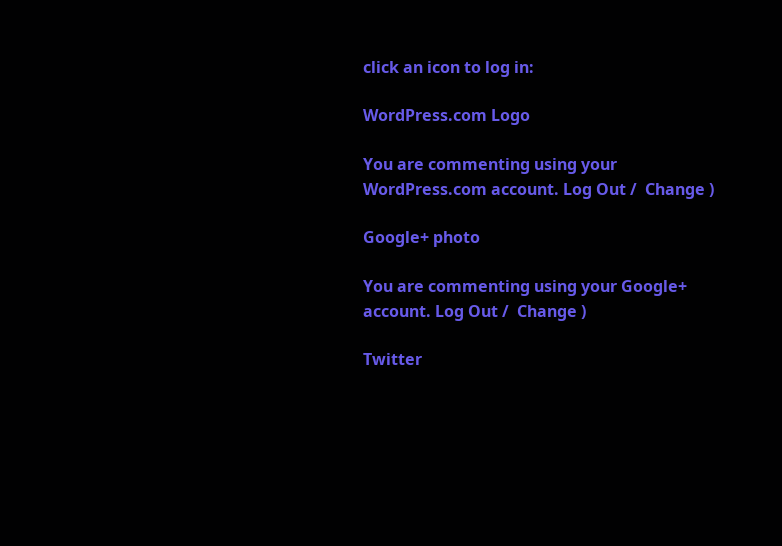click an icon to log in:

WordPress.com Logo

You are commenting using your WordPress.com account. Log Out /  Change )

Google+ photo

You are commenting using your Google+ account. Log Out /  Change )

Twitter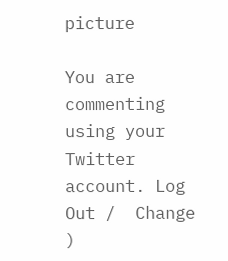picture

You are commenting using your Twitter account. Log Out /  Change )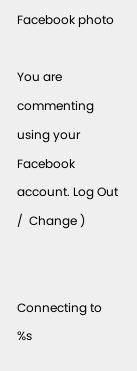Facebook photo

You are commenting using your Facebook account. Log Out /  Change )


Connecting to %s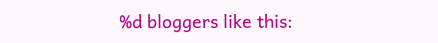%d bloggers like this: